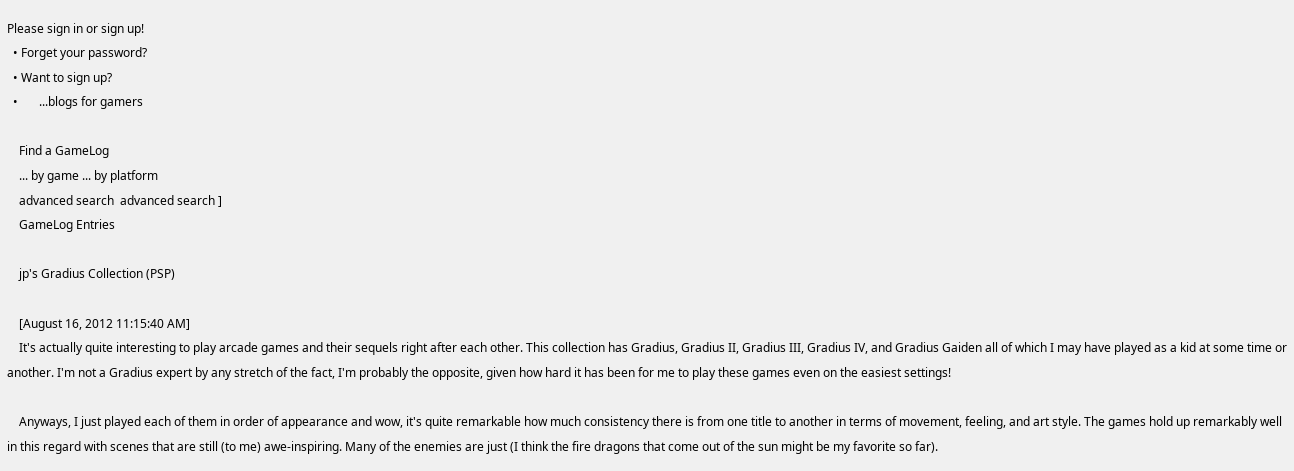Please sign in or sign up!
  • Forget your password?
  • Want to sign up?
  •       ...blogs for gamers

    Find a GameLog
    ... by game ... by platform
    advanced search  advanced search ]
    GameLog Entries

    jp's Gradius Collection (PSP)

    [August 16, 2012 11:15:40 AM]
    It's actually quite interesting to play arcade games and their sequels right after each other. This collection has Gradius, Gradius II, Gradius III, Gradius IV, and Gradius Gaiden all of which I may have played as a kid at some time or another. I'm not a Gradius expert by any stretch of the fact, I'm probably the opposite, given how hard it has been for me to play these games even on the easiest settings!

    Anyways, I just played each of them in order of appearance and wow, it's quite remarkable how much consistency there is from one title to another in terms of movement, feeling, and art style. The games hold up remarkably well in this regard with scenes that are still (to me) awe-inspiring. Many of the enemies are just (I think the fire dragons that come out of the sun might be my favorite so far).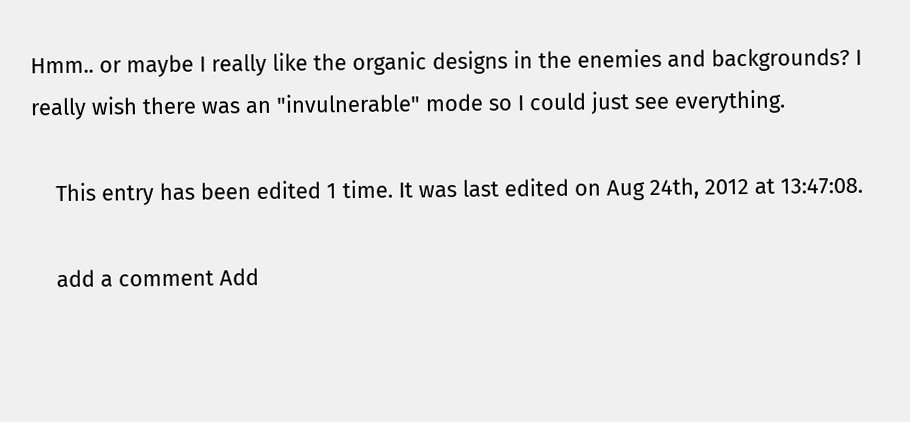Hmm.. or maybe I really like the organic designs in the enemies and backgrounds? I really wish there was an "invulnerable" mode so I could just see everything.

    This entry has been edited 1 time. It was last edited on Aug 24th, 2012 at 13:47:08.

    add a comment Add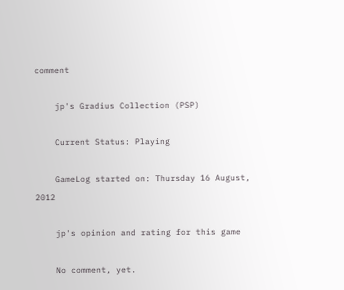comment

    jp's Gradius Collection (PSP)

    Current Status: Playing

    GameLog started on: Thursday 16 August, 2012

    jp's opinion and rating for this game

    No comment, yet.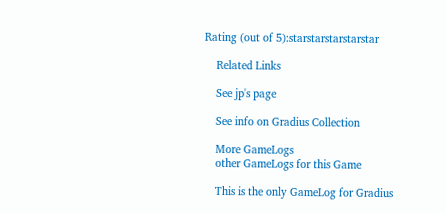Rating (out of 5):starstarstarstarstar

    Related Links

    See jp's page

    See info on Gradius Collection

    More GameLogs
    other GameLogs for this Game

    This is the only GameLog for Gradius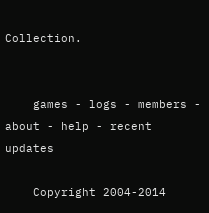Collection.


    games - logs - members - about - help - recent updates

    Copyright 2004-2014